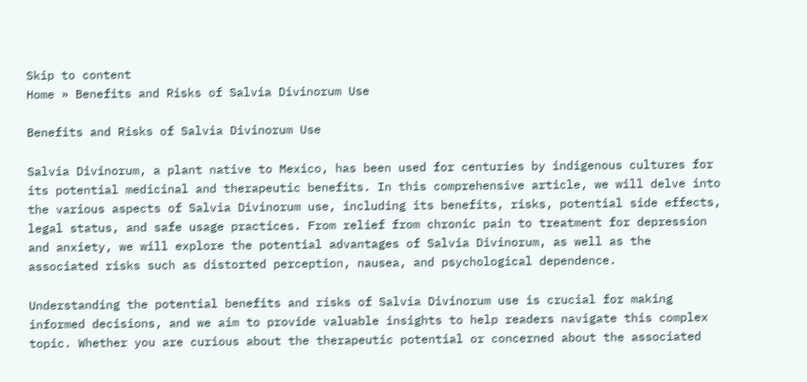Skip to content
Home » Benefits and Risks of Salvia Divinorum Use

Benefits and Risks of Salvia Divinorum Use

Salvia Divinorum, a plant native to Mexico, has been used for centuries by indigenous cultures for its potential medicinal and therapeutic benefits. In this comprehensive article, we will delve into the various aspects of Salvia Divinorum use, including its benefits, risks, potential side effects, legal status, and safe usage practices. From relief from chronic pain to treatment for depression and anxiety, we will explore the potential advantages of Salvia Divinorum, as well as the associated risks such as distorted perception, nausea, and psychological dependence.

Understanding the potential benefits and risks of Salvia Divinorum use is crucial for making informed decisions, and we aim to provide valuable insights to help readers navigate this complex topic. Whether you are curious about the therapeutic potential or concerned about the associated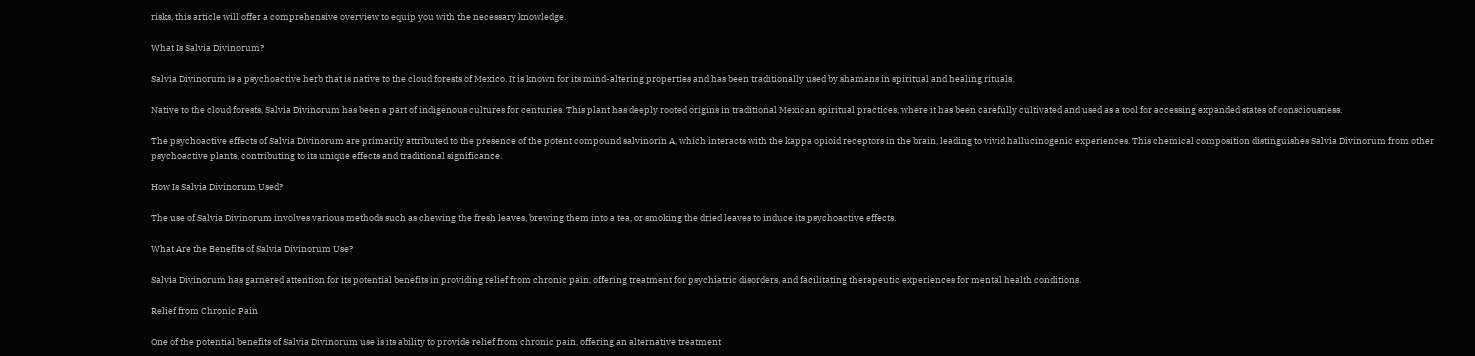risks, this article will offer a comprehensive overview to equip you with the necessary knowledge.

What Is Salvia Divinorum?

Salvia Divinorum is a psychoactive herb that is native to the cloud forests of Mexico. It is known for its mind-altering properties and has been traditionally used by shamans in spiritual and healing rituals.

Native to the cloud forests, Salvia Divinorum has been a part of indigenous cultures for centuries. This plant has deeply rooted origins in traditional Mexican spiritual practices, where it has been carefully cultivated and used as a tool for accessing expanded states of consciousness.

The psychoactive effects of Salvia Divinorum are primarily attributed to the presence of the potent compound salvinorin A, which interacts with the kappa opioid receptors in the brain, leading to vivid hallucinogenic experiences. This chemical composition distinguishes Salvia Divinorum from other psychoactive plants, contributing to its unique effects and traditional significance.

How Is Salvia Divinorum Used?

The use of Salvia Divinorum involves various methods such as chewing the fresh leaves, brewing them into a tea, or smoking the dried leaves to induce its psychoactive effects.

What Are the Benefits of Salvia Divinorum Use?

Salvia Divinorum has garnered attention for its potential benefits in providing relief from chronic pain, offering treatment for psychiatric disorders, and facilitating therapeutic experiences for mental health conditions.

Relief from Chronic Pain

One of the potential benefits of Salvia Divinorum use is its ability to provide relief from chronic pain, offering an alternative treatment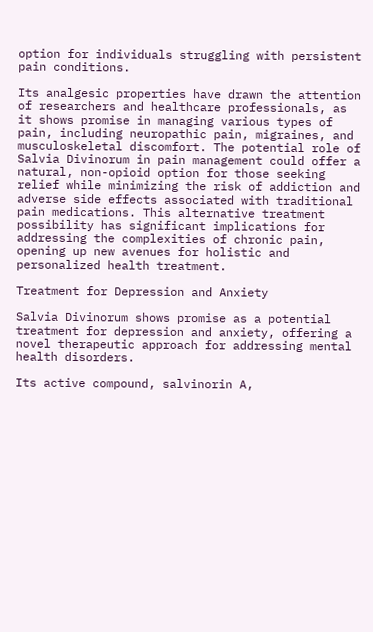option for individuals struggling with persistent pain conditions.

Its analgesic properties have drawn the attention of researchers and healthcare professionals, as it shows promise in managing various types of pain, including neuropathic pain, migraines, and musculoskeletal discomfort. The potential role of Salvia Divinorum in pain management could offer a natural, non-opioid option for those seeking relief while minimizing the risk of addiction and adverse side effects associated with traditional pain medications. This alternative treatment possibility has significant implications for addressing the complexities of chronic pain, opening up new avenues for holistic and personalized health treatment.

Treatment for Depression and Anxiety

Salvia Divinorum shows promise as a potential treatment for depression and anxiety, offering a novel therapeutic approach for addressing mental health disorders.

Its active compound, salvinorin A,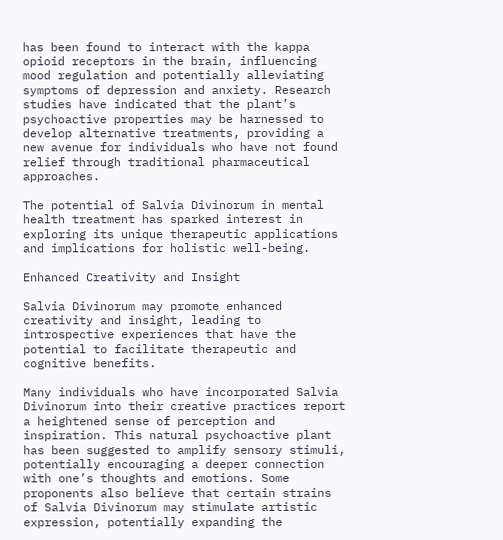has been found to interact with the kappa opioid receptors in the brain, influencing mood regulation and potentially alleviating symptoms of depression and anxiety. Research studies have indicated that the plant’s psychoactive properties may be harnessed to develop alternative treatments, providing a new avenue for individuals who have not found relief through traditional pharmaceutical approaches.

The potential of Salvia Divinorum in mental health treatment has sparked interest in exploring its unique therapeutic applications and implications for holistic well-being.

Enhanced Creativity and Insight

Salvia Divinorum may promote enhanced creativity and insight, leading to introspective experiences that have the potential to facilitate therapeutic and cognitive benefits.

Many individuals who have incorporated Salvia Divinorum into their creative practices report a heightened sense of perception and inspiration. This natural psychoactive plant has been suggested to amplify sensory stimuli, potentially encouraging a deeper connection with one’s thoughts and emotions. Some proponents also believe that certain strains of Salvia Divinorum may stimulate artistic expression, potentially expanding the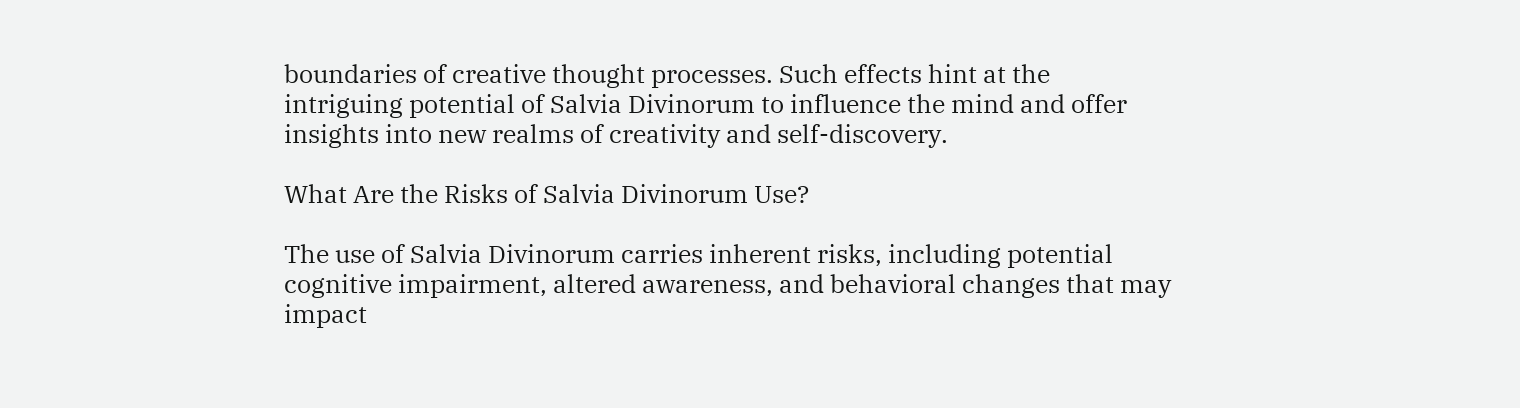boundaries of creative thought processes. Such effects hint at the intriguing potential of Salvia Divinorum to influence the mind and offer insights into new realms of creativity and self-discovery.

What Are the Risks of Salvia Divinorum Use?

The use of Salvia Divinorum carries inherent risks, including potential cognitive impairment, altered awareness, and behavioral changes that may impact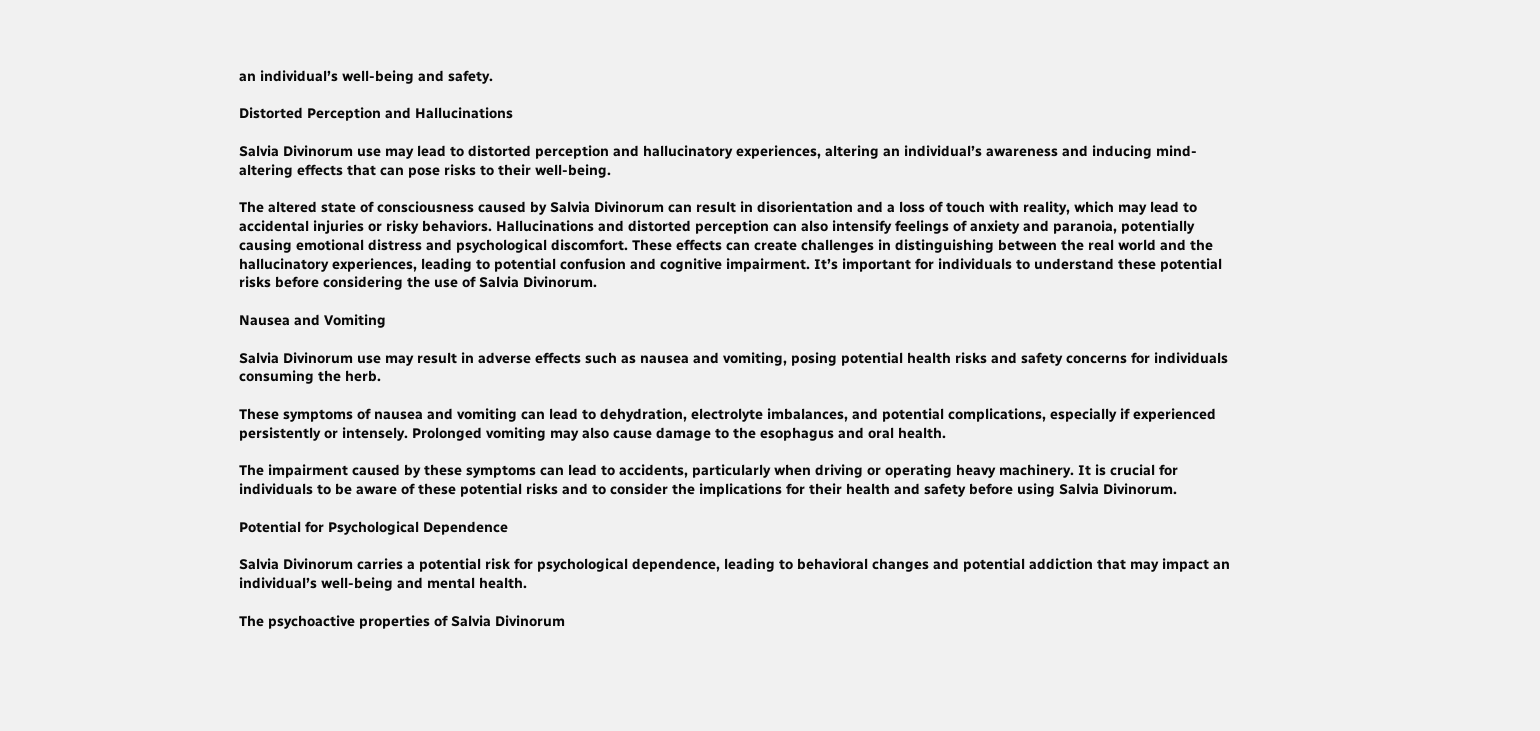an individual’s well-being and safety.

Distorted Perception and Hallucinations

Salvia Divinorum use may lead to distorted perception and hallucinatory experiences, altering an individual’s awareness and inducing mind-altering effects that can pose risks to their well-being.

The altered state of consciousness caused by Salvia Divinorum can result in disorientation and a loss of touch with reality, which may lead to accidental injuries or risky behaviors. Hallucinations and distorted perception can also intensify feelings of anxiety and paranoia, potentially causing emotional distress and psychological discomfort. These effects can create challenges in distinguishing between the real world and the hallucinatory experiences, leading to potential confusion and cognitive impairment. It’s important for individuals to understand these potential risks before considering the use of Salvia Divinorum.

Nausea and Vomiting

Salvia Divinorum use may result in adverse effects such as nausea and vomiting, posing potential health risks and safety concerns for individuals consuming the herb.

These symptoms of nausea and vomiting can lead to dehydration, electrolyte imbalances, and potential complications, especially if experienced persistently or intensely. Prolonged vomiting may also cause damage to the esophagus and oral health.

The impairment caused by these symptoms can lead to accidents, particularly when driving or operating heavy machinery. It is crucial for individuals to be aware of these potential risks and to consider the implications for their health and safety before using Salvia Divinorum.

Potential for Psychological Dependence

Salvia Divinorum carries a potential risk for psychological dependence, leading to behavioral changes and potential addiction that may impact an individual’s well-being and mental health.

The psychoactive properties of Salvia Divinorum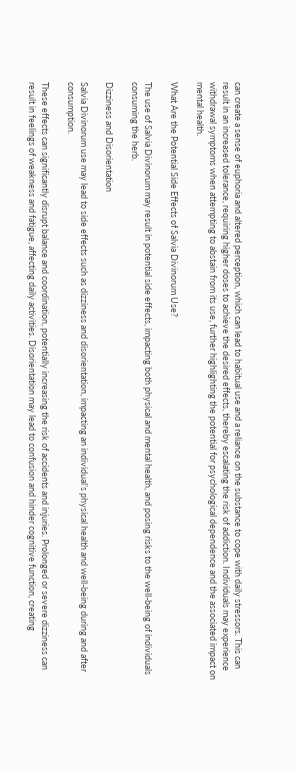can create a sense of euphoria and altered perception, which can lead to habitual use and a reliance on the substance to cope with daily stressors. This can result in an increased tolerance, requiring higher doses to achieve the desired effects, thereby escalating the risk of addiction. Individuals may experience withdrawal symptoms when attempting to abstain from its use, further highlighting the potential for psychological dependence and the associated impact on mental health.

What Are the Potential Side Effects of Salvia Divinorum Use?

The use of Salvia Divinorum may result in potential side effects, impacting both physical and mental health, and posing risks to the well-being of individuals consuming the herb.

Dizziness and Disorientation

Salvia Divinorum use may lead to side effects such as dizziness and disorientation, impacting an individual’s physical health and well-being during and after consumption.

These effects can significantly disrupt balance and coordination, potentially increasing the risk of accidents and injuries. Prolonged or severe dizziness can result in feelings of weakness and fatigue, affecting daily activities. Disorientation may lead to confusion and hinder cognitive function, creating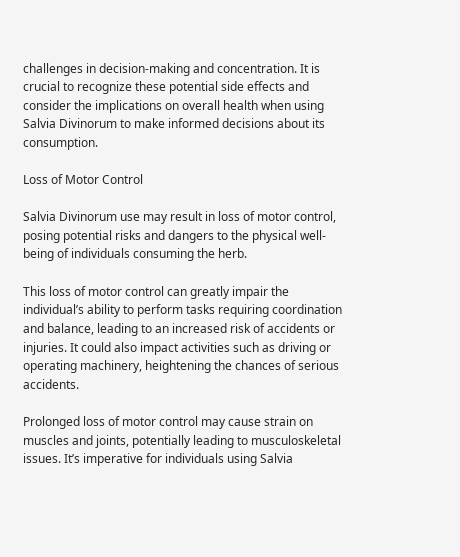challenges in decision-making and concentration. It is crucial to recognize these potential side effects and consider the implications on overall health when using Salvia Divinorum to make informed decisions about its consumption.

Loss of Motor Control

Salvia Divinorum use may result in loss of motor control, posing potential risks and dangers to the physical well-being of individuals consuming the herb.

This loss of motor control can greatly impair the individual’s ability to perform tasks requiring coordination and balance, leading to an increased risk of accidents or injuries. It could also impact activities such as driving or operating machinery, heightening the chances of serious accidents.

Prolonged loss of motor control may cause strain on muscles and joints, potentially leading to musculoskeletal issues. It’s imperative for individuals using Salvia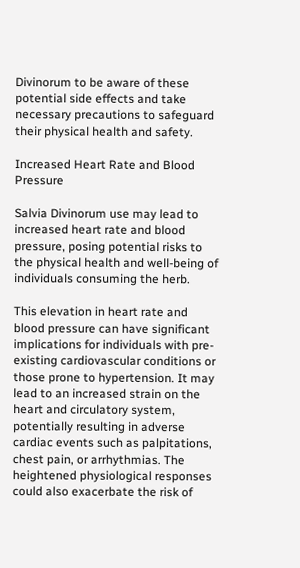Divinorum to be aware of these potential side effects and take necessary precautions to safeguard their physical health and safety.

Increased Heart Rate and Blood Pressure

Salvia Divinorum use may lead to increased heart rate and blood pressure, posing potential risks to the physical health and well-being of individuals consuming the herb.

This elevation in heart rate and blood pressure can have significant implications for individuals with pre-existing cardiovascular conditions or those prone to hypertension. It may lead to an increased strain on the heart and circulatory system, potentially resulting in adverse cardiac events such as palpitations, chest pain, or arrhythmias. The heightened physiological responses could also exacerbate the risk of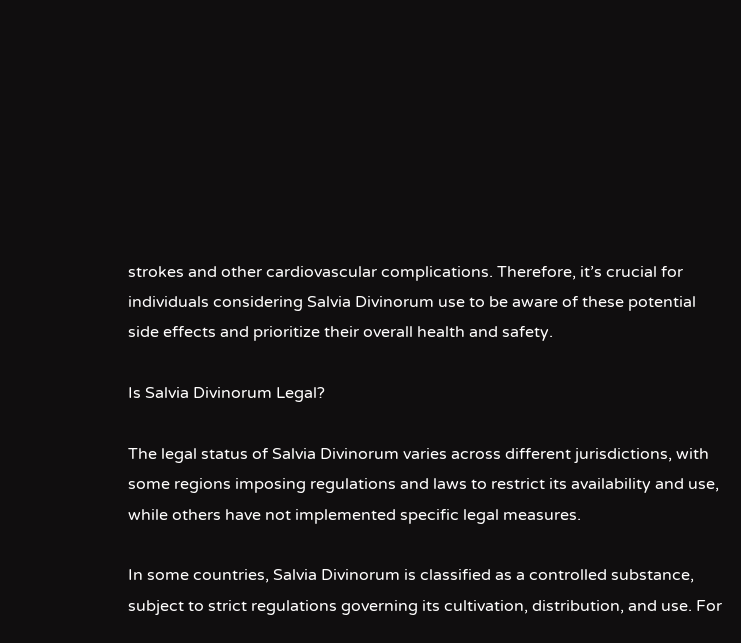strokes and other cardiovascular complications. Therefore, it’s crucial for individuals considering Salvia Divinorum use to be aware of these potential side effects and prioritize their overall health and safety.

Is Salvia Divinorum Legal?

The legal status of Salvia Divinorum varies across different jurisdictions, with some regions imposing regulations and laws to restrict its availability and use, while others have not implemented specific legal measures.

In some countries, Salvia Divinorum is classified as a controlled substance, subject to strict regulations governing its cultivation, distribution, and use. For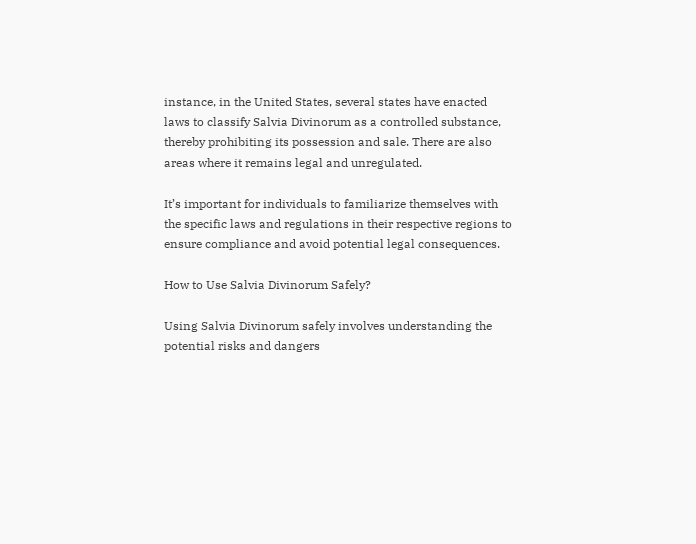instance, in the United States, several states have enacted laws to classify Salvia Divinorum as a controlled substance, thereby prohibiting its possession and sale. There are also areas where it remains legal and unregulated.

It’s important for individuals to familiarize themselves with the specific laws and regulations in their respective regions to ensure compliance and avoid potential legal consequences.

How to Use Salvia Divinorum Safely?

Using Salvia Divinorum safely involves understanding the potential risks and dangers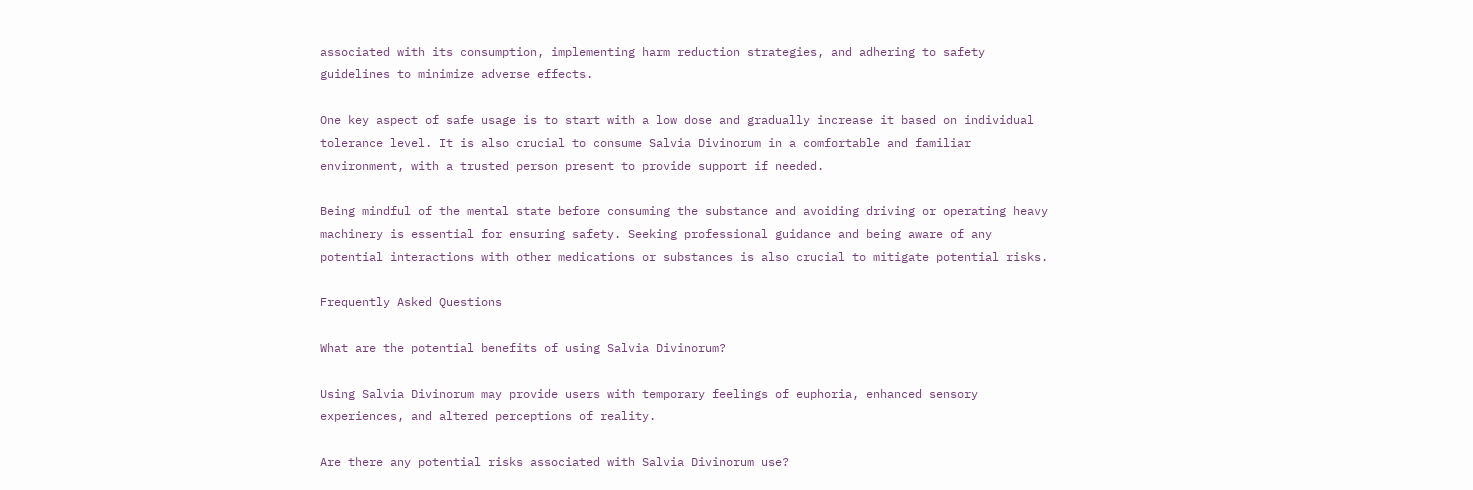associated with its consumption, implementing harm reduction strategies, and adhering to safety guidelines to minimize adverse effects.

One key aspect of safe usage is to start with a low dose and gradually increase it based on individual tolerance level. It is also crucial to consume Salvia Divinorum in a comfortable and familiar environment, with a trusted person present to provide support if needed.

Being mindful of the mental state before consuming the substance and avoiding driving or operating heavy machinery is essential for ensuring safety. Seeking professional guidance and being aware of any potential interactions with other medications or substances is also crucial to mitigate potential risks.

Frequently Asked Questions

What are the potential benefits of using Salvia Divinorum?

Using Salvia Divinorum may provide users with temporary feelings of euphoria, enhanced sensory experiences, and altered perceptions of reality.

Are there any potential risks associated with Salvia Divinorum use?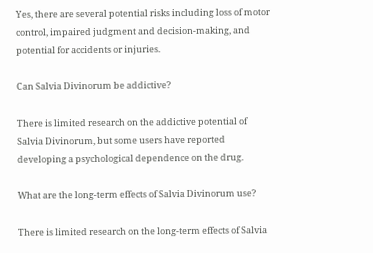Yes, there are several potential risks including loss of motor control, impaired judgment and decision-making, and potential for accidents or injuries.

Can Salvia Divinorum be addictive?

There is limited research on the addictive potential of Salvia Divinorum, but some users have reported developing a psychological dependence on the drug.

What are the long-term effects of Salvia Divinorum use?

There is limited research on the long-term effects of Salvia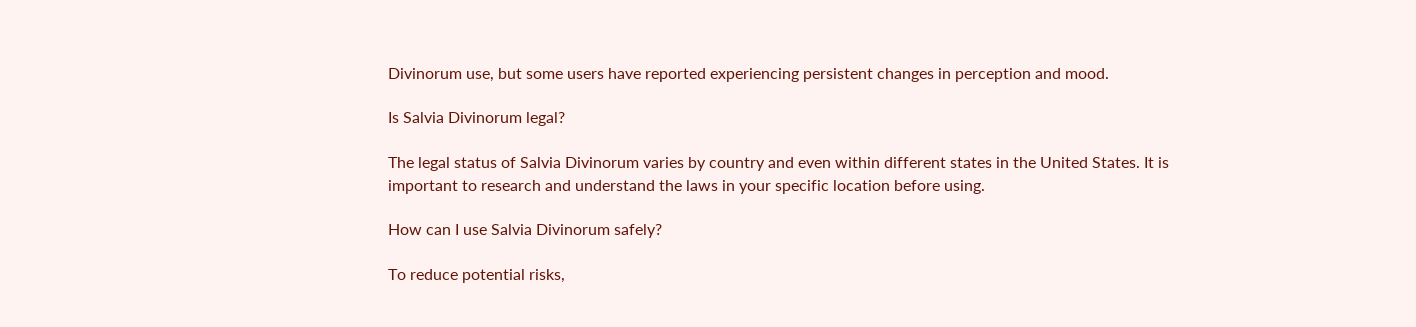Divinorum use, but some users have reported experiencing persistent changes in perception and mood.

Is Salvia Divinorum legal?

The legal status of Salvia Divinorum varies by country and even within different states in the United States. It is important to research and understand the laws in your specific location before using.

How can I use Salvia Divinorum safely?

To reduce potential risks,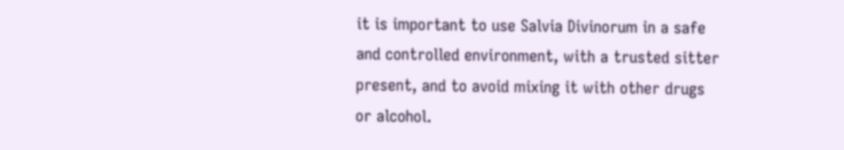it is important to use Salvia Divinorum in a safe and controlled environment, with a trusted sitter present, and to avoid mixing it with other drugs or alcohol.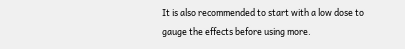It is also recommended to start with a low dose to gauge the effects before using more.